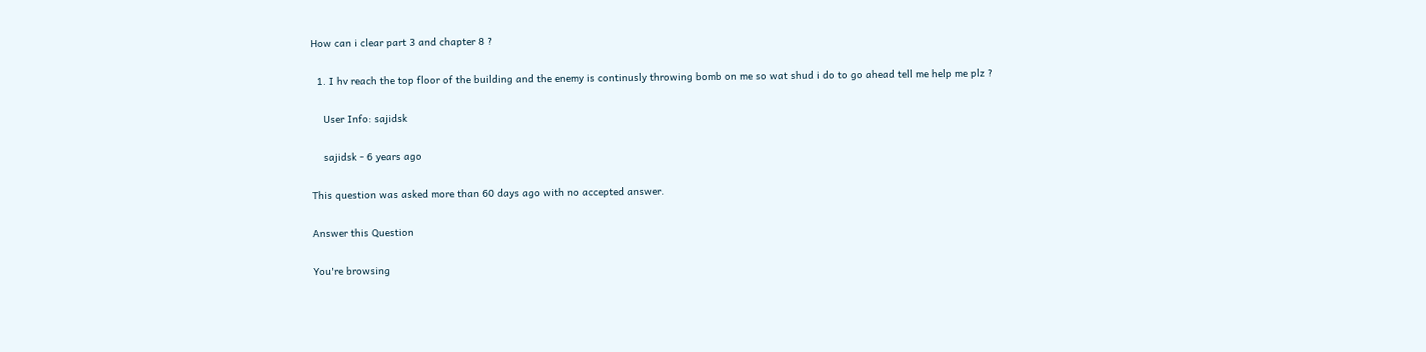How can i clear part 3 and chapter 8 ?

  1. I hv reach the top floor of the building and the enemy is continusly throwing bomb on me so wat shud i do to go ahead tell me help me plz ?

    User Info: sajidsk

    sajidsk - 6 years ago

This question was asked more than 60 days ago with no accepted answer.

Answer this Question

You're browsing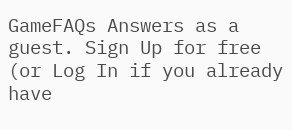GameFAQs Answers as a guest. Sign Up for free (or Log In if you already have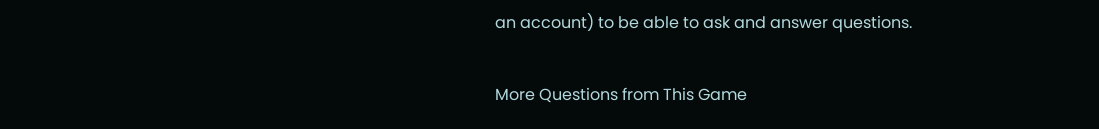an account) to be able to ask and answer questions.

More Questions from This Game